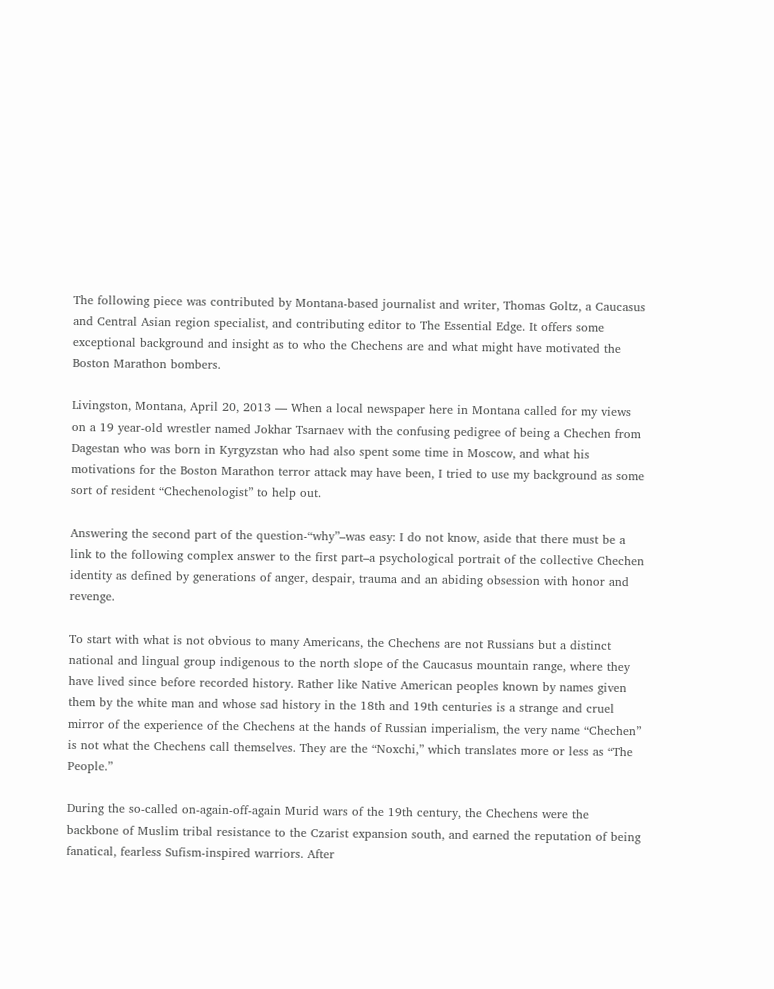The following piece was contributed by Montana-based journalist and writer, Thomas Goltz, a Caucasus and Central Asian region specialist, and contributing editor to The Essential Edge. It offers some exceptional background and insight as to who the Chechens are and what might have motivated the Boston Marathon bombers.

Livingston, Montana, April 20, 2013 — When a local newspaper here in Montana called for my views on a 19 year-old wrestler named Jokhar Tsarnaev with the confusing pedigree of being a Chechen from Dagestan who was born in Kyrgyzstan who had also spent some time in Moscow, and what his motivations for the Boston Marathon terror attack may have been, I tried to use my background as some sort of resident “Chechenologist” to help out.

Answering the second part of the question-“why”–was easy: I do not know, aside that there must be a link to the following complex answer to the first part–a psychological portrait of the collective Chechen identity as defined by generations of anger, despair, trauma and an abiding obsession with honor and revenge.

To start with what is not obvious to many Americans, the Chechens are not Russians but a distinct national and lingual group indigenous to the north slope of the Caucasus mountain range, where they have lived since before recorded history. Rather like Native American peoples known by names given them by the white man and whose sad history in the 18th and 19th centuries is a strange and cruel mirror of the experience of the Chechens at the hands of Russian imperialism, the very name “Chechen” is not what the Chechens call themselves. They are the “Noxchi,” which translates more or less as “The People.”

During the so-called on-again-off-again Murid wars of the 19th century, the Chechens were the backbone of Muslim tribal resistance to the Czarist expansion south, and earned the reputation of being fanatical, fearless Sufism-inspired warriors. After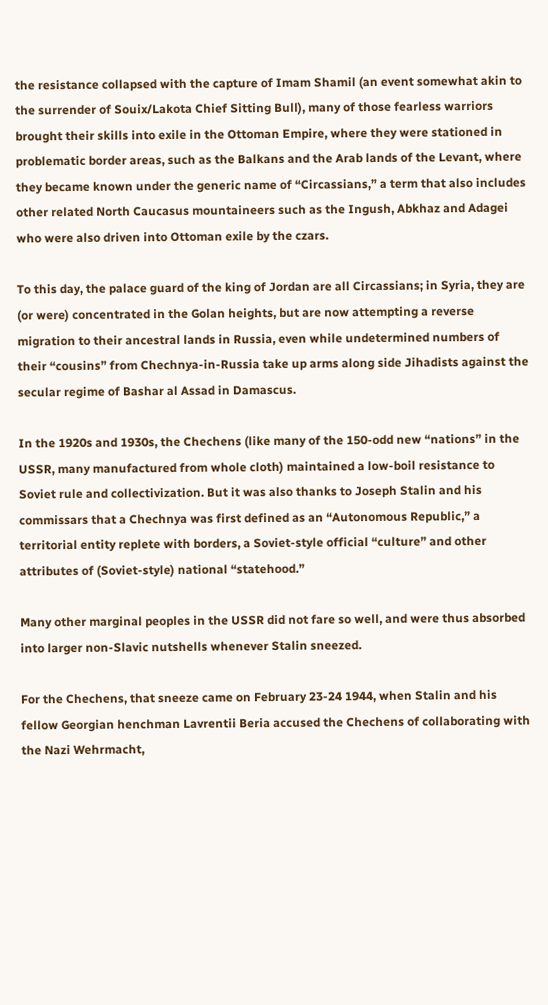the resistance collapsed with the capture of Imam Shamil (an event somewhat akin to the surrender of Souix/Lakota Chief Sitting Bull), many of those fearless warriors brought their skills into exile in the Ottoman Empire, where they were stationed in problematic border areas, such as the Balkans and the Arab lands of the Levant, where they became known under the generic name of “Circassians,” a term that also includes other related North Caucasus mountaineers such as the Ingush, Abkhaz and Adagei who were also driven into Ottoman exile by the czars.

To this day, the palace guard of the king of Jordan are all Circassians; in Syria, they are (or were) concentrated in the Golan heights, but are now attempting a reverse migration to their ancestral lands in Russia, even while undetermined numbers of their “cousins” from Chechnya-in-Russia take up arms along side Jihadists against the secular regime of Bashar al Assad in Damascus.

In the 1920s and 1930s, the Chechens (like many of the 150-odd new “nations” in the USSR, many manufactured from whole cloth) maintained a low-boil resistance to Soviet rule and collectivization. But it was also thanks to Joseph Stalin and his commissars that a Chechnya was first defined as an “Autonomous Republic,” a territorial entity replete with borders, a Soviet-style official “culture” and other attributes of (Soviet-style) national “statehood.”

Many other marginal peoples in the USSR did not fare so well, and were thus absorbed into larger non-Slavic nutshells whenever Stalin sneezed.

For the Chechens, that sneeze came on February 23-24 1944, when Stalin and his fellow Georgian henchman Lavrentii Beria accused the Chechens of collaborating with the Nazi Wehrmacht,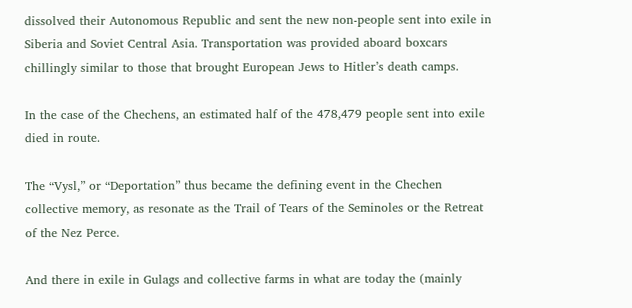dissolved their Autonomous Republic and sent the new non-people sent into exile in Siberia and Soviet Central Asia. Transportation was provided aboard boxcars chillingly similar to those that brought European Jews to Hitler’s death camps.

In the case of the Chechens, an estimated half of the 478,479 people sent into exile died in route.

The “Vysl,” or “Deportation” thus became the defining event in the Chechen collective memory, as resonate as the Trail of Tears of the Seminoles or the Retreat of the Nez Perce.

And there in exile in Gulags and collective farms in what are today the (mainly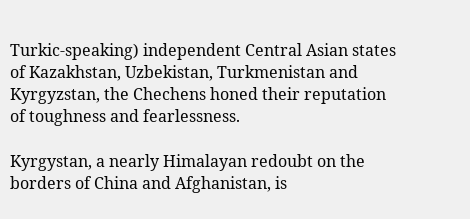Turkic-speaking) independent Central Asian states of Kazakhstan, Uzbekistan, Turkmenistan and Kyrgyzstan, the Chechens honed their reputation of toughness and fearlessness.

Kyrgystan, a nearly Himalayan redoubt on the borders of China and Afghanistan, is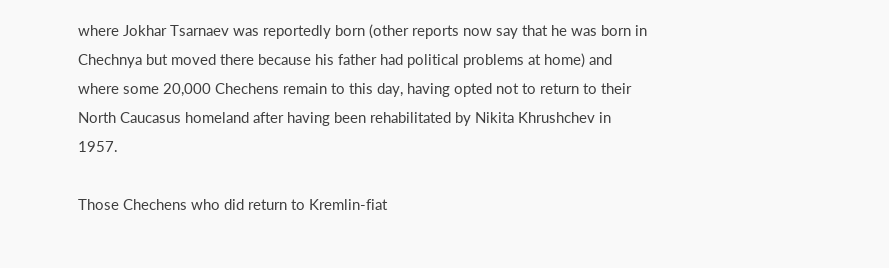where Jokhar Tsarnaev was reportedly born (other reports now say that he was born in Chechnya but moved there because his father had political problems at home) and where some 20,000 Chechens remain to this day, having opted not to return to their North Caucasus homeland after having been rehabilitated by Nikita Khrushchev in 1957.

Those Chechens who did return to Kremlin-fiat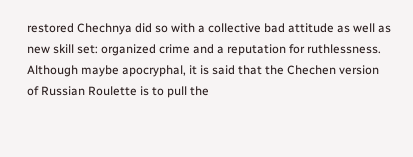restored Chechnya did so with a collective bad attitude as well as new skill set: organized crime and a reputation for ruthlessness. Although maybe apocryphal, it is said that the Chechen version of Russian Roulette is to pull the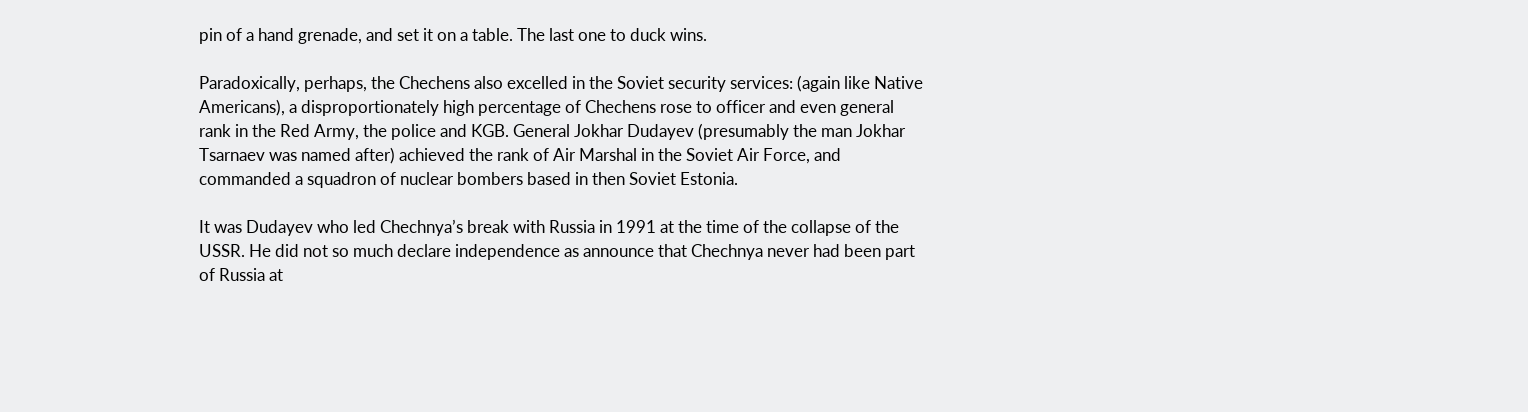pin of a hand grenade, and set it on a table. The last one to duck wins.

Paradoxically, perhaps, the Chechens also excelled in the Soviet security services: (again like Native Americans), a disproportionately high percentage of Chechens rose to officer and even general rank in the Red Army, the police and KGB. General Jokhar Dudayev (presumably the man Jokhar Tsarnaev was named after) achieved the rank of Air Marshal in the Soviet Air Force, and commanded a squadron of nuclear bombers based in then Soviet Estonia.

It was Dudayev who led Chechnya’s break with Russia in 1991 at the time of the collapse of the USSR. He did not so much declare independence as announce that Chechnya never had been part of Russia at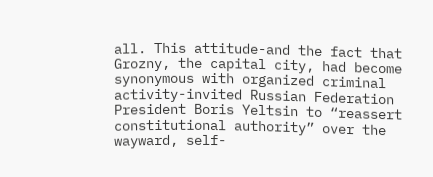all. This attitude-and the fact that Grozny, the capital city, had become synonymous with organized criminal activity-invited Russian Federation President Boris Yeltsin to “reassert constitutional authority” over the wayward, self-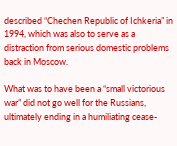described “Chechen Republic of Ichkeria” in 1994, which was also to serve as a distraction from serious domestic problems back in Moscow.

What was to have been a “small victorious war” did not go well for the Russians, ultimately ending in a humiliating cease-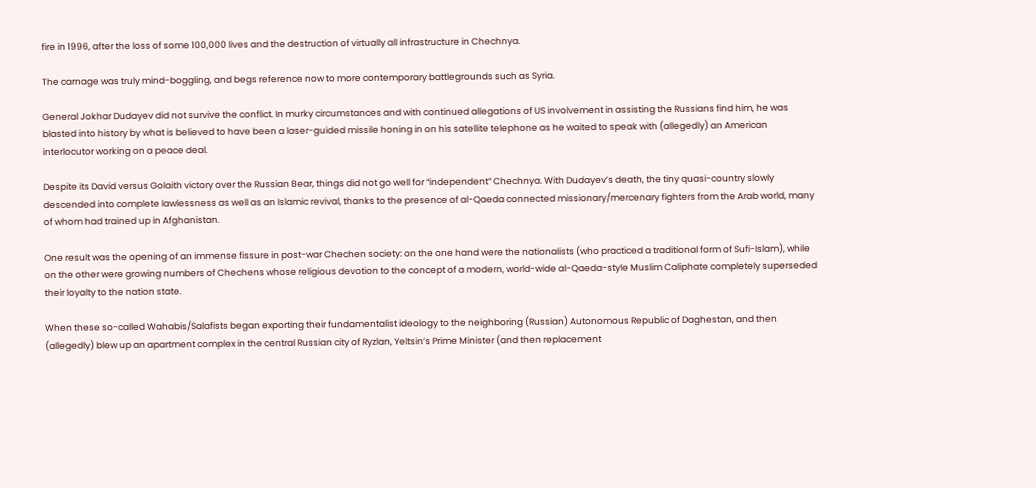fire in 1996, after the loss of some 100,000 lives and the destruction of virtually all infrastructure in Chechnya.

The carnage was truly mind-boggling, and begs reference now to more contemporary battlegrounds such as Syria.

General Jokhar Dudayev did not survive the conflict. In murky circumstances and with continued allegations of US involvement in assisting the Russians find him, he was blasted into history by what is believed to have been a laser-guided missile honing in on his satellite telephone as he waited to speak with (allegedly) an American interlocutor working on a peace deal.

Despite its David versus Golaith victory over the Russian Bear, things did not go well for “independent” Chechnya. With Dudayev’s death, the tiny quasi-country slowly descended into complete lawlessness as well as an Islamic revival, thanks to the presence of al-Qaeda connected missionary/mercenary fighters from the Arab world, many of whom had trained up in Afghanistan.

One result was the opening of an immense fissure in post-war Chechen society: on the one hand were the nationalists (who practiced a traditional form of Sufi-Islam), while on the other were growing numbers of Chechens whose religious devotion to the concept of a modern, world-wide al-Qaeda-style Muslim Caliphate completely superseded their loyalty to the nation state.

When these so-called Wahabis/Salafists began exporting their fundamentalist ideology to the neighboring (Russian) Autonomous Republic of Daghestan, and then (allegedly) blew up an apartment complex in the central Russian city of Ryzlan, Yeltsin’s Prime Minister (and then replacement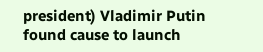president) Vladimir Putin found cause to launch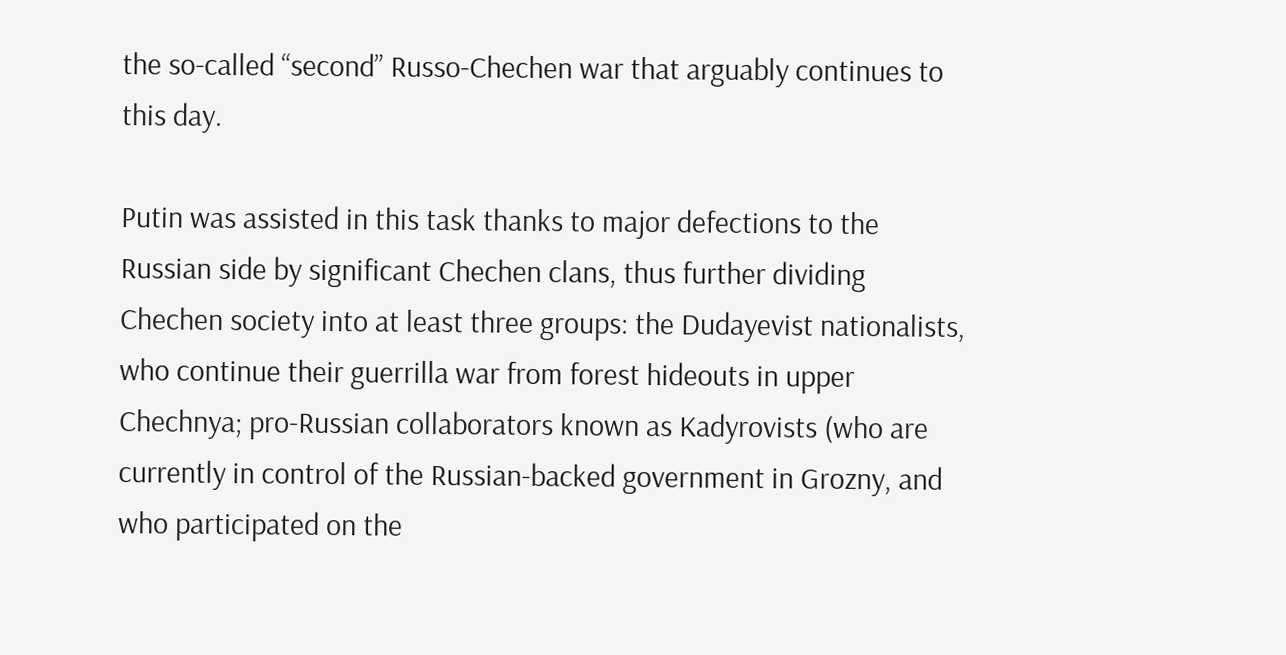the so-called “second” Russo-Chechen war that arguably continues to this day.

Putin was assisted in this task thanks to major defections to the Russian side by significant Chechen clans, thus further dividing Chechen society into at least three groups: the Dudayevist nationalists, who continue their guerrilla war from forest hideouts in upper Chechnya; pro-Russian collaborators known as Kadyrovists (who are currently in control of the Russian-backed government in Grozny, and who participated on the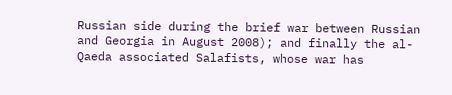Russian side during the brief war between Russian and Georgia in August 2008); and finally the al-Qaeda associated Salafists, whose war has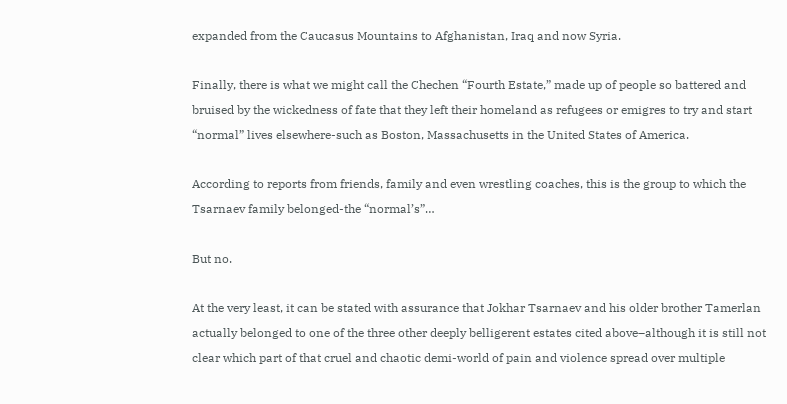expanded from the Caucasus Mountains to Afghanistan, Iraq and now Syria.

Finally, there is what we might call the Chechen “Fourth Estate,” made up of people so battered and bruised by the wickedness of fate that they left their homeland as refugees or emigres to try and start “normal” lives elsewhere-such as Boston, Massachusetts in the United States of America.

According to reports from friends, family and even wrestling coaches, this is the group to which the Tsarnaev family belonged-the “normal’s”…

But no.

At the very least, it can be stated with assurance that Jokhar Tsarnaev and his older brother Tamerlan actually belonged to one of the three other deeply belligerent estates cited above–although it is still not clear which part of that cruel and chaotic demi-world of pain and violence spread over multiple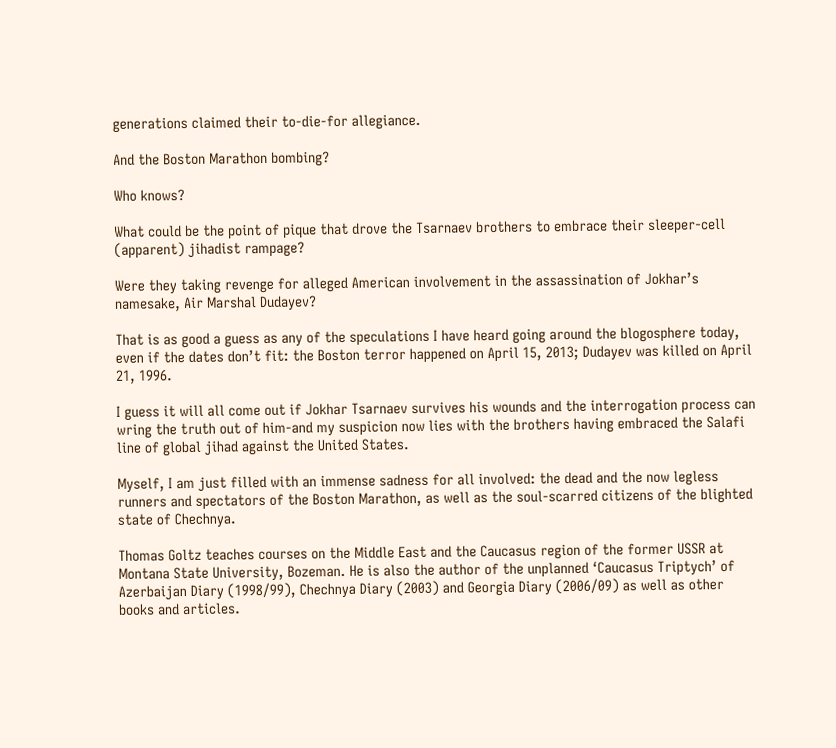generations claimed their to-die-for allegiance.

And the Boston Marathon bombing?

Who knows?

What could be the point of pique that drove the Tsarnaev brothers to embrace their sleeper-cell (apparent) jihadist rampage?

Were they taking revenge for alleged American involvement in the assassination of Jokhar’s namesake, Air Marshal Dudayev?

That is as good a guess as any of the speculations I have heard going around the blogosphere today, even if the dates don’t fit: the Boston terror happened on April 15, 2013; Dudayev was killed on April 21, 1996.

I guess it will all come out if Jokhar Tsarnaev survives his wounds and the interrogation process can wring the truth out of him-and my suspicion now lies with the brothers having embraced the Salafi line of global jihad against the United States.

Myself, I am just filled with an immense sadness for all involved: the dead and the now legless runners and spectators of the Boston Marathon, as well as the soul-scarred citizens of the blighted state of Chechnya.

Thomas Goltz teaches courses on the Middle East and the Caucasus region of the former USSR at Montana State University, Bozeman. He is also the author of the unplanned ‘Caucasus Triptych’ of Azerbaijan Diary (1998/99), Chechnya Diary (2003) and Georgia Diary (2006/09) as well as other books and articles.